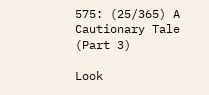575: (25/365) A Cautionary Tale (Part 3)

Look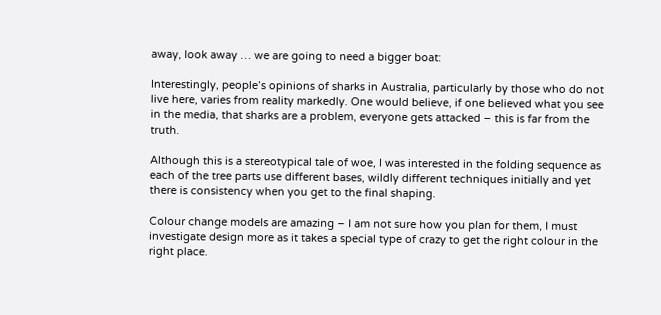away, look away … we are going to need a bigger boat:

Interestingly, people’s opinions of sharks in Australia, particularly by those who do not live here, varies from reality markedly. One would believe, if one believed what you see in the media, that sharks are a problem, everyone gets attacked – this is far from the truth.

Although this is a stereotypical tale of woe, I was interested in the folding sequence as each of the tree parts use different bases, wildly different techniques initially and yet there is consistency when you get to the final shaping.

Colour change models are amazing – I am not sure how you plan for them, I must investigate design more as it takes a special type of crazy to get the right colour in the right place.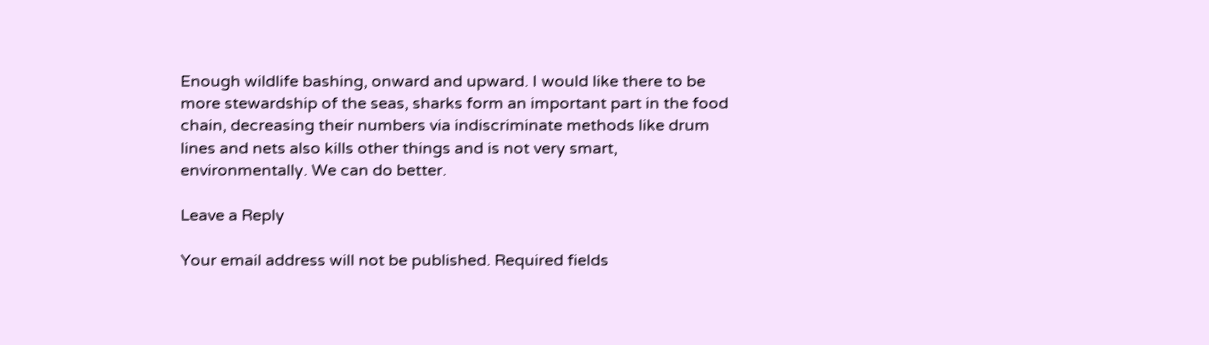Enough wildlife bashing, onward and upward. I would like there to be more stewardship of the seas, sharks form an important part in the food chain, decreasing their numbers via indiscriminate methods like drum lines and nets also kills other things and is not very smart, environmentally. We can do better.

Leave a Reply

Your email address will not be published. Required fields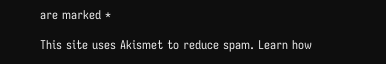are marked *

This site uses Akismet to reduce spam. Learn how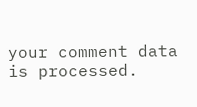your comment data is processed.